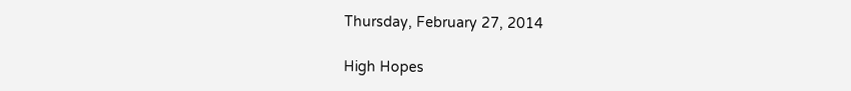Thursday, February 27, 2014

High Hopes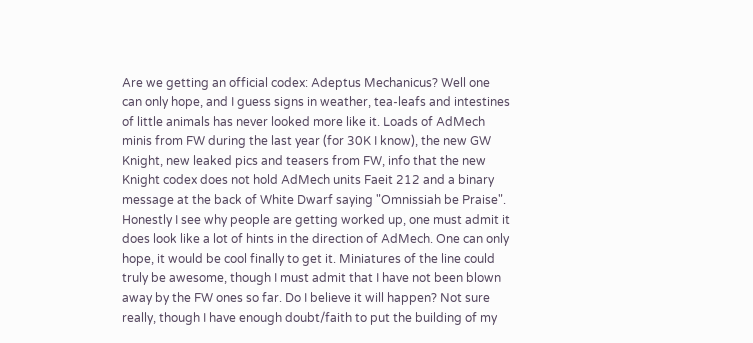Are we getting an official codex: Adeptus Mechanicus? Well one can only hope, and I guess signs in weather, tea-leafs and intestines of little animals has never looked more like it. Loads of AdMech minis from FW during the last year (for 30K I know), the new GW Knight, new leaked pics and teasers from FW, info that the new Knight codex does not hold AdMech units Faeit 212 and a binary message at the back of White Dwarf saying "Omnissiah be Praise".
Honestly I see why people are getting worked up, one must admit it does look like a lot of hints in the direction of AdMech. One can only hope, it would be cool finally to get it. Miniatures of the line could truly be awesome, though I must admit that I have not been blown away by the FW ones so far. Do I believe it will happen? Not sure really, though I have enough doubt/faith to put the building of my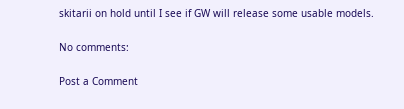skitarii on hold until I see if GW will release some usable models.

No comments:

Post a Comment